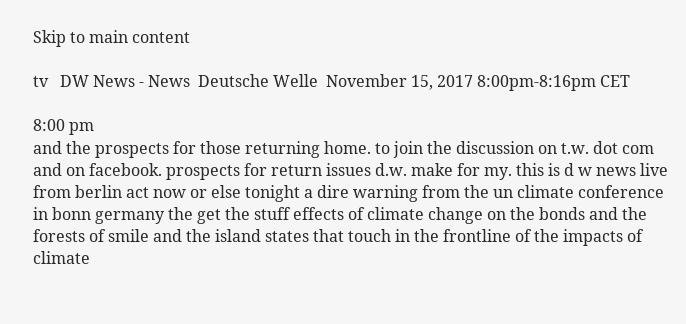Skip to main content

tv   DW News - News  Deutsche Welle  November 15, 2017 8:00pm-8:16pm CET

8:00 pm
and the prospects for those returning home. to join the discussion on t.w. dot com and on facebook. prospects for return issues d.w. make for my. this is d w news live from berlin act now or else tonight a dire warning from the un climate conference in bonn germany the get the stuff effects of climate change on the bonds and the forests of smile and the island states that touch in the frontline of the impacts of climate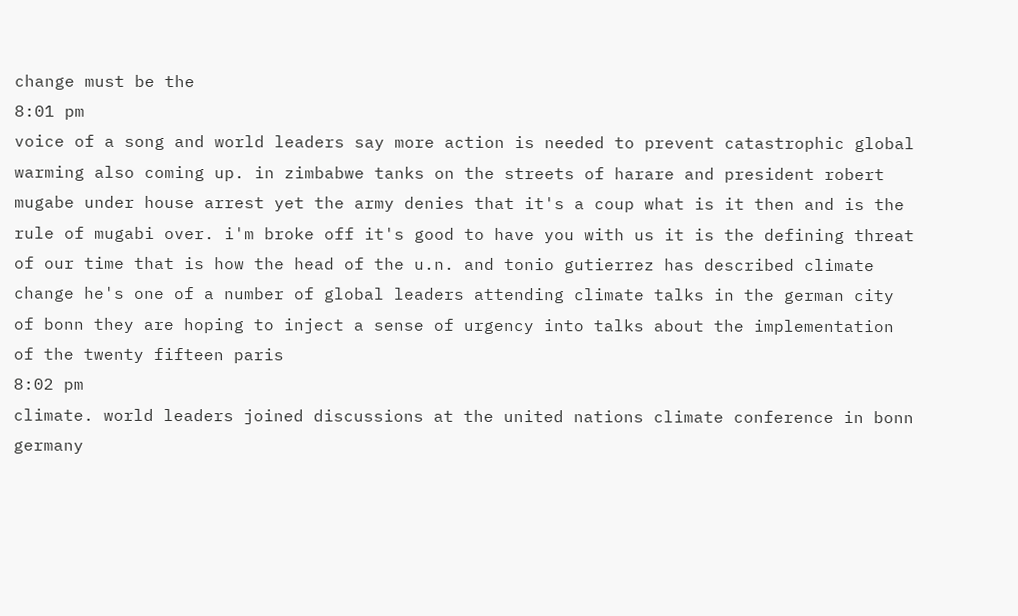change must be the
8:01 pm
voice of a song and world leaders say more action is needed to prevent catastrophic global warming also coming up. in zimbabwe tanks on the streets of harare and president robert mugabe under house arrest yet the army denies that it's a coup what is it then and is the rule of mugabi over. i'm broke off it's good to have you with us it is the defining threat of our time that is how the head of the u.n. and tonio gutierrez has described climate change he's one of a number of global leaders attending climate talks in the german city of bonn they are hoping to inject a sense of urgency into talks about the implementation of the twenty fifteen paris
8:02 pm
climate. world leaders joined discussions at the united nations climate conference in bonn germany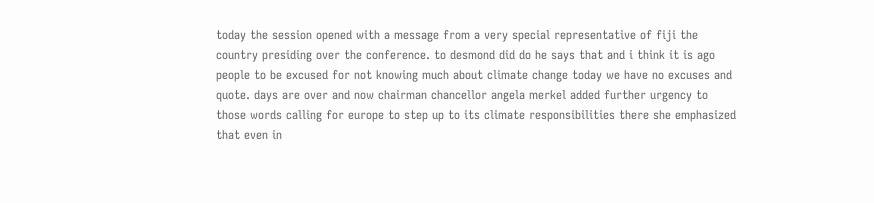today the session opened with a message from a very special representative of fiji the country presiding over the conference. to desmond did do he says that and i think it is ago people to be excused for not knowing much about climate change today we have no excuses and quote. days are over and now chairman chancellor angela merkel added further urgency to those words calling for europe to step up to its climate responsibilities there she emphasized that even in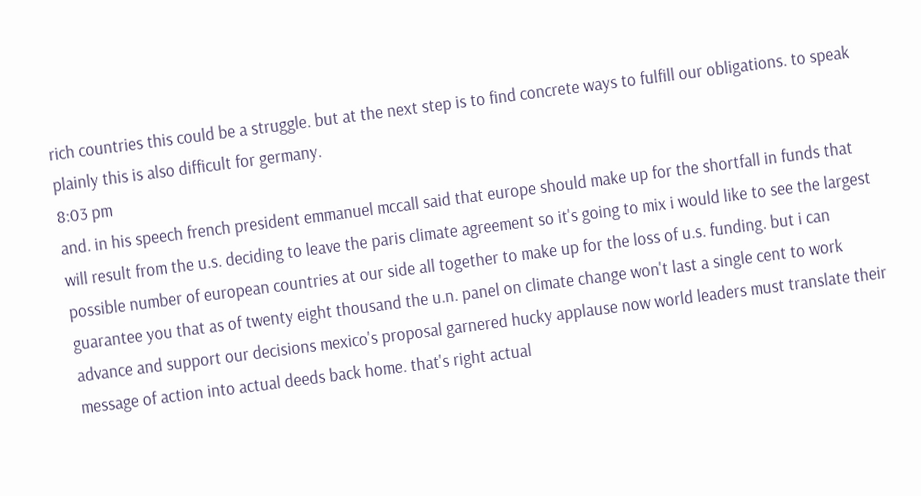rich countries this could be a struggle. but at the next step is to find concrete ways to fulfill our obligations. to speak plainly this is also difficult for germany.
8:03 pm
and. in his speech french president emmanuel mccall said that europe should make up for the shortfall in funds that will result from the u.s. deciding to leave the paris climate agreement so it's going to mix i would like to see the largest possible number of european countries at our side all together to make up for the loss of u.s. funding. but i can guarantee you that as of twenty eight thousand the u.n. panel on climate change won't last a single cent to work advance and support our decisions mexico's proposal garnered hucky applause now world leaders must translate their message of action into actual deeds back home. that's right actual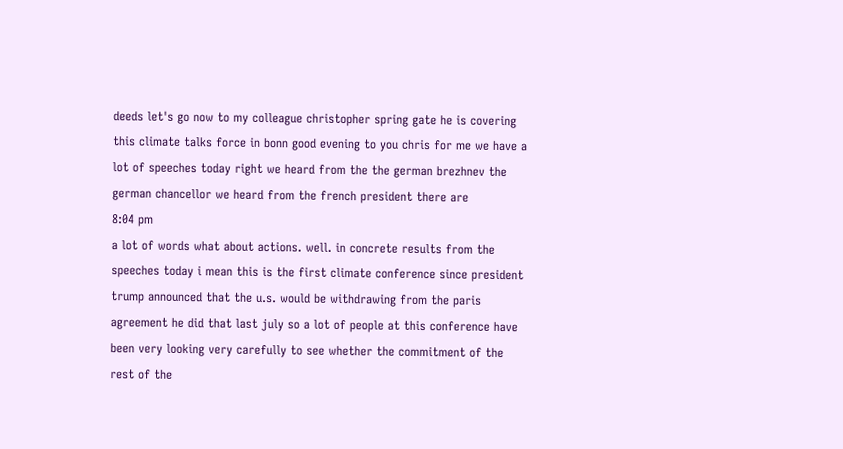deeds let's go now to my colleague christopher spring gate he is covering this climate talks force in bonn good evening to you chris for me we have a lot of speeches today right we heard from the the german brezhnev the german chancellor we heard from the french president there are
8:04 pm
a lot of words what about actions. well. in concrete results from the speeches today i mean this is the first climate conference since president trump announced that the u.s. would be withdrawing from the paris agreement he did that last july so a lot of people at this conference have been very looking very carefully to see whether the commitment of the rest of the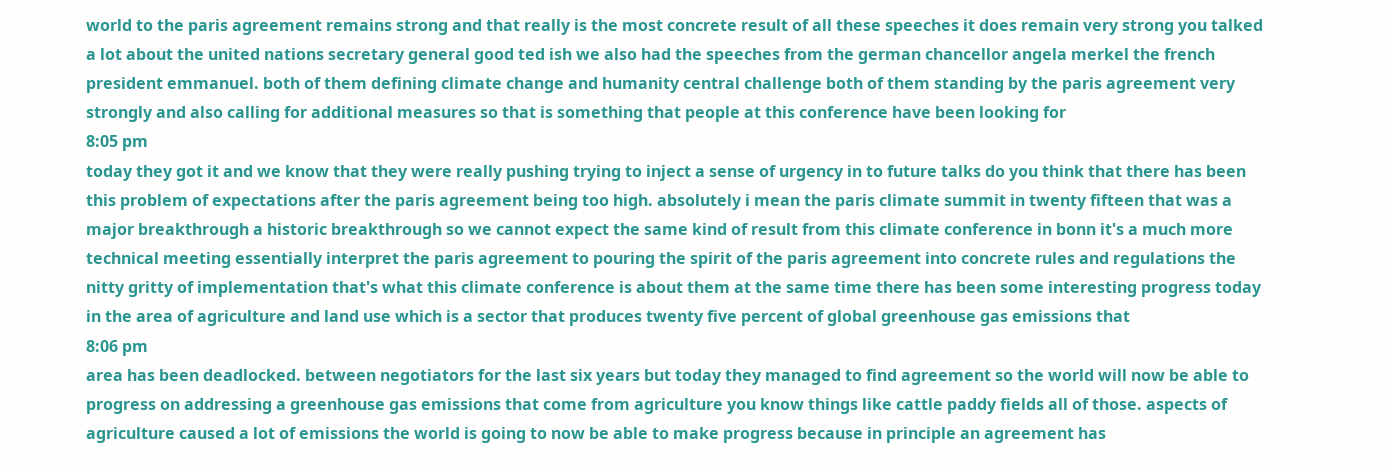world to the paris agreement remains strong and that really is the most concrete result of all these speeches it does remain very strong you talked a lot about the united nations secretary general good ted ish we also had the speeches from the german chancellor angela merkel the french president emmanuel. both of them defining climate change and humanity central challenge both of them standing by the paris agreement very strongly and also calling for additional measures so that is something that people at this conference have been looking for
8:05 pm
today they got it and we know that they were really pushing trying to inject a sense of urgency in to future talks do you think that there has been this problem of expectations after the paris agreement being too high. absolutely i mean the paris climate summit in twenty fifteen that was a major breakthrough a historic breakthrough so we cannot expect the same kind of result from this climate conference in bonn it's a much more technical meeting essentially interpret the paris agreement to pouring the spirit of the paris agreement into concrete rules and regulations the nitty gritty of implementation that's what this climate conference is about them at the same time there has been some interesting progress today in the area of agriculture and land use which is a sector that produces twenty five percent of global greenhouse gas emissions that
8:06 pm
area has been deadlocked. between negotiators for the last six years but today they managed to find agreement so the world will now be able to progress on addressing a greenhouse gas emissions that come from agriculture you know things like cattle paddy fields all of those. aspects of agriculture caused a lot of emissions the world is going to now be able to make progress because in principle an agreement has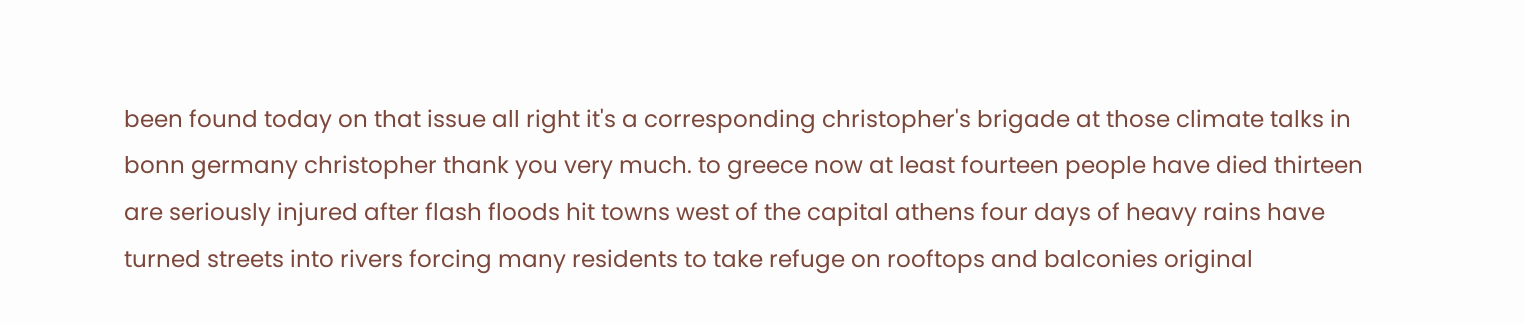been found today on that issue all right it's a corresponding christopher's brigade at those climate talks in bonn germany christopher thank you very much. to greece now at least fourteen people have died thirteen are seriously injured after flash floods hit towns west of the capital athens four days of heavy rains have turned streets into rivers forcing many residents to take refuge on rooftops and balconies original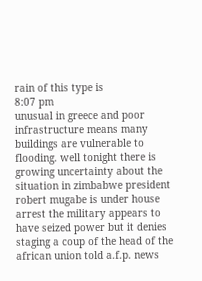rain of this type is
8:07 pm
unusual in greece and poor infrastructure means many buildings are vulnerable to flooding. well tonight there is growing uncertainty about the situation in zimbabwe president robert mugabe is under house arrest the military appears to have seized power but it denies staging a coup of the head of the african union told a.f.p. news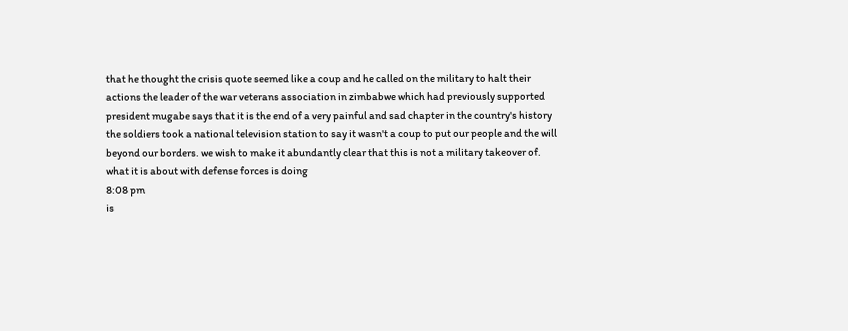that he thought the crisis quote seemed like a coup and he called on the military to halt their actions the leader of the war veterans association in zimbabwe which had previously supported president mugabe says that it is the end of a very painful and sad chapter in the country's history the soldiers took a national television station to say it wasn't a coup to put our people and the will beyond our borders. we wish to make it abundantly clear that this is not a military takeover of. what it is about with defense forces is doing
8:08 pm
is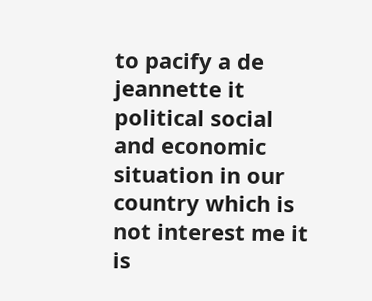to pacify a de jeannette it political social and economic situation in our country which is not interest me it is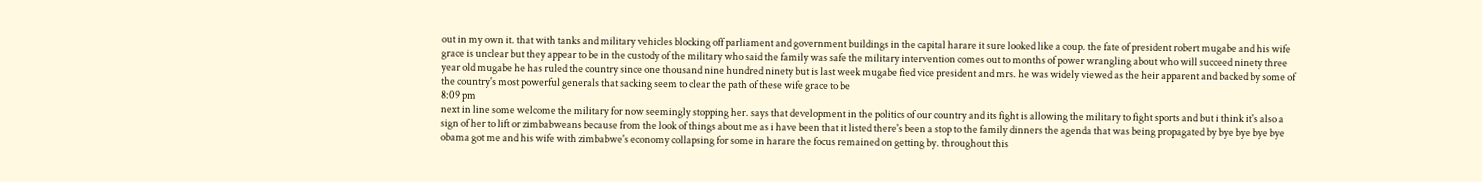out in my own it. that with tanks and military vehicles blocking off parliament and government buildings in the capital harare it sure looked like a coup. the fate of president robert mugabe and his wife grace is unclear but they appear to be in the custody of the military who said the family was safe the military intervention comes out to months of power wrangling about who will succeed ninety three year old mugabe he has ruled the country since one thousand nine hundred ninety but is last week mugabe fied vice president and mrs. he was widely viewed as the heir apparent and backed by some of the country's most powerful generals that sacking seem to clear the path of these wife grace to be
8:09 pm
next in line some welcome the military for now seemingly stopping her. says that development in the politics of our country and its fight is allowing the military to fight sports and but i think it's also a sign of her to lift or zimbabweans because from the look of things about me as i have been that it listed there's been a stop to the family dinners the agenda that was being propagated by bye bye bye bye obama got me and his wife with zimbabwe's economy collapsing for some in harare the focus remained on getting by. throughout this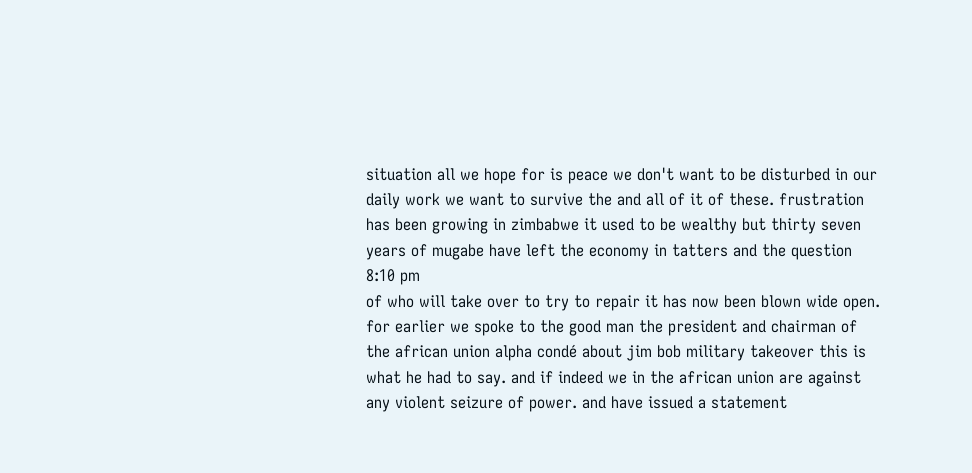situation all we hope for is peace we don't want to be disturbed in our daily work we want to survive the and all of it of these. frustration has been growing in zimbabwe it used to be wealthy but thirty seven years of mugabe have left the economy in tatters and the question
8:10 pm
of who will take over to try to repair it has now been blown wide open. for earlier we spoke to the good man the president and chairman of the african union alpha condé about jim bob military takeover this is what he had to say. and if indeed we in the african union are against any violent seizure of power. and have issued a statement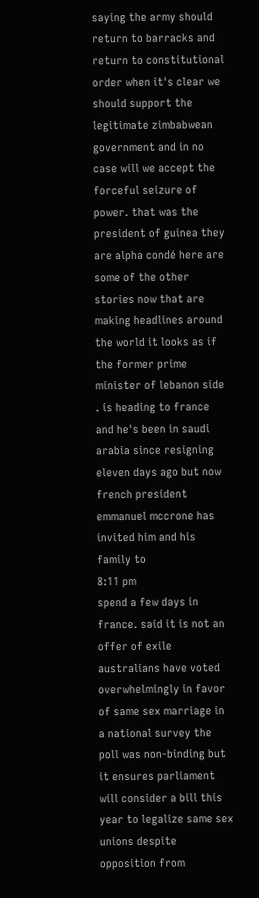saying the army should return to barracks and return to constitutional order when it's clear we should support the legitimate zimbabwean government and in no case will we accept the forceful seizure of power. that was the president of guinea they are alpha condé here are some of the other stories now that are making headlines around the world it looks as if the former prime minister of lebanon side . is heading to france and he's been in saudi arabia since resigning eleven days ago but now french president emmanuel mccrone has invited him and his family to
8:11 pm
spend a few days in france. said it is not an offer of exile australians have voted overwhelmingly in favor of same sex marriage in a national survey the poll was non-binding but it ensures parliament will consider a bill this year to legalize same sex unions despite opposition from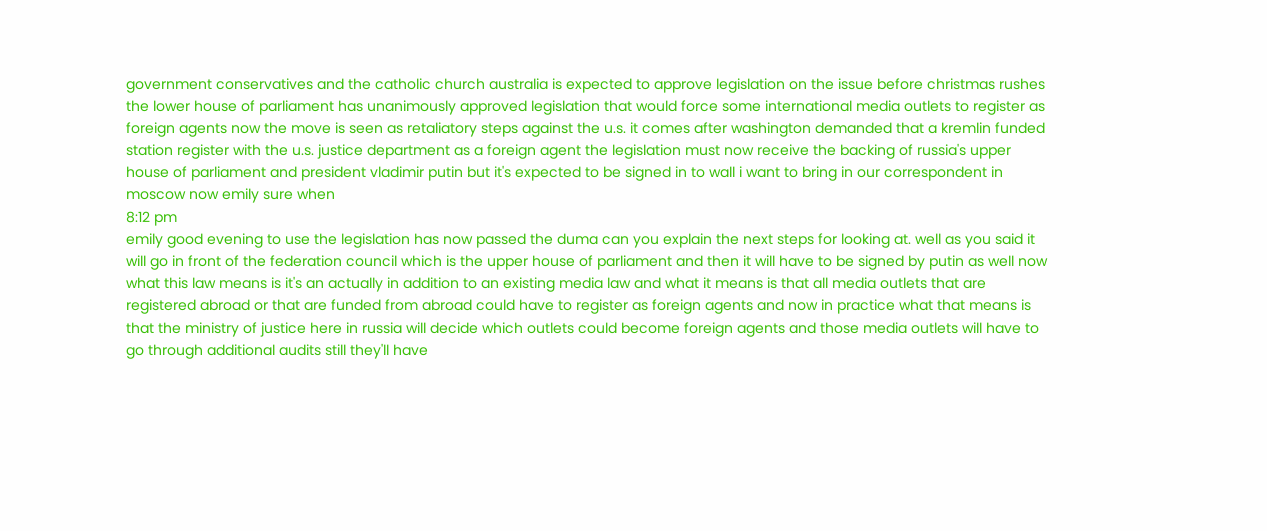government conservatives and the catholic church australia is expected to approve legislation on the issue before christmas rushes the lower house of parliament has unanimously approved legislation that would force some international media outlets to register as foreign agents now the move is seen as retaliatory steps against the u.s. it comes after washington demanded that a kremlin funded station register with the u.s. justice department as a foreign agent the legislation must now receive the backing of russia's upper house of parliament and president vladimir putin but it's expected to be signed in to wall i want to bring in our correspondent in moscow now emily sure when
8:12 pm
emily good evening to use the legislation has now passed the duma can you explain the next steps for looking at. well as you said it will go in front of the federation council which is the upper house of parliament and then it will have to be signed by putin as well now what this law means is it's an actually in addition to an existing media law and what it means is that all media outlets that are registered abroad or that are funded from abroad could have to register as foreign agents and now in practice what that means is that the ministry of justice here in russia will decide which outlets could become foreign agents and those media outlets will have to go through additional audits still they'll have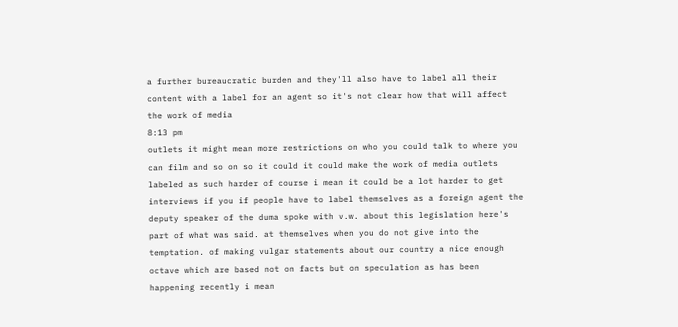a further bureaucratic burden and they'll also have to label all their content with a label for an agent so it's not clear how that will affect the work of media
8:13 pm
outlets it might mean more restrictions on who you could talk to where you can film and so on so it could it could make the work of media outlets labeled as such harder of course i mean it could be a lot harder to get interviews if you if people have to label themselves as a foreign agent the deputy speaker of the duma spoke with v.w. about this legislation here's part of what was said. at themselves when you do not give into the temptation. of making vulgar statements about our country a nice enough octave which are based not on facts but on speculation as has been happening recently i mean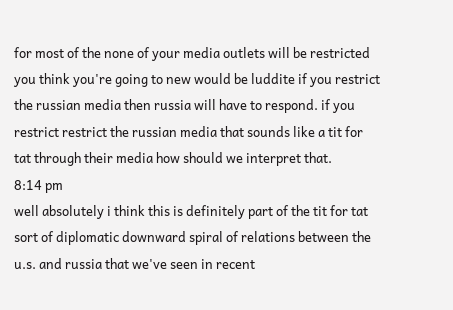for most of the none of your media outlets will be restricted you think you're going to new would be luddite if you restrict the russian media then russia will have to respond. if you restrict restrict the russian media that sounds like a tit for tat through their media how should we interpret that.
8:14 pm
well absolutely i think this is definitely part of the tit for tat sort of diplomatic downward spiral of relations between the u.s. and russia that we've seen in recent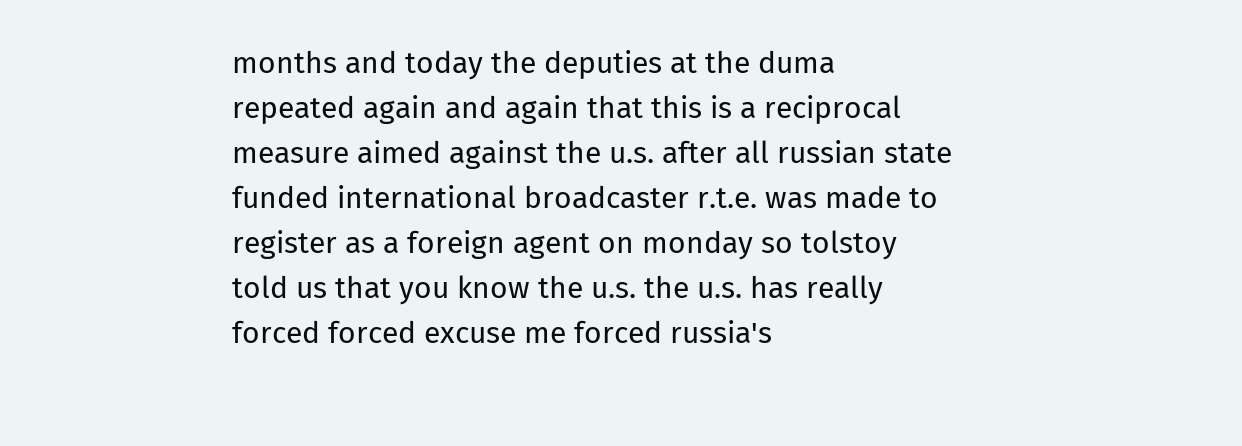months and today the deputies at the duma repeated again and again that this is a reciprocal measure aimed against the u.s. after all russian state funded international broadcaster r.t.e. was made to register as a foreign agent on monday so tolstoy told us that you know the u.s. the u.s. has really forced forced excuse me forced russia's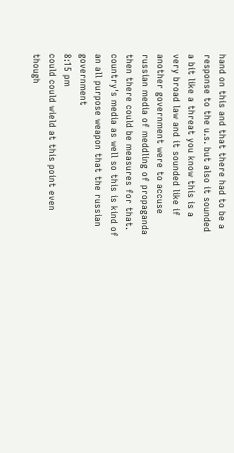hand on this and that there had to be a response to the u.s. but also it sounded a bit like a threat you know this is a very broad law and it sounded like if another government were to accuse russian media of meddling of propaganda then there could be measures for that. country's media as well so this is kind of an all purpose weapon that the russian government
8:15 pm
could could wield at this point even though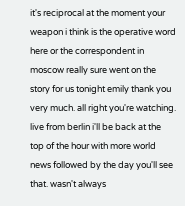it's reciprocal at the moment your weapon i think is the operative word here or the correspondent in moscow really sure went on the story for us tonight emily thank you very much. all right you're watching. live from berlin i'll be back at the top of the hour with more world news followed by the day you'll see that. wasn't always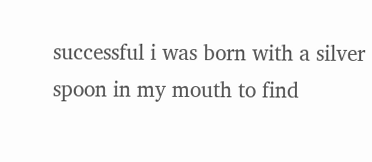successful i was born with a silver spoon in my mouth to find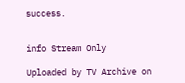success.


info Stream Only

Uploaded by TV Archive on